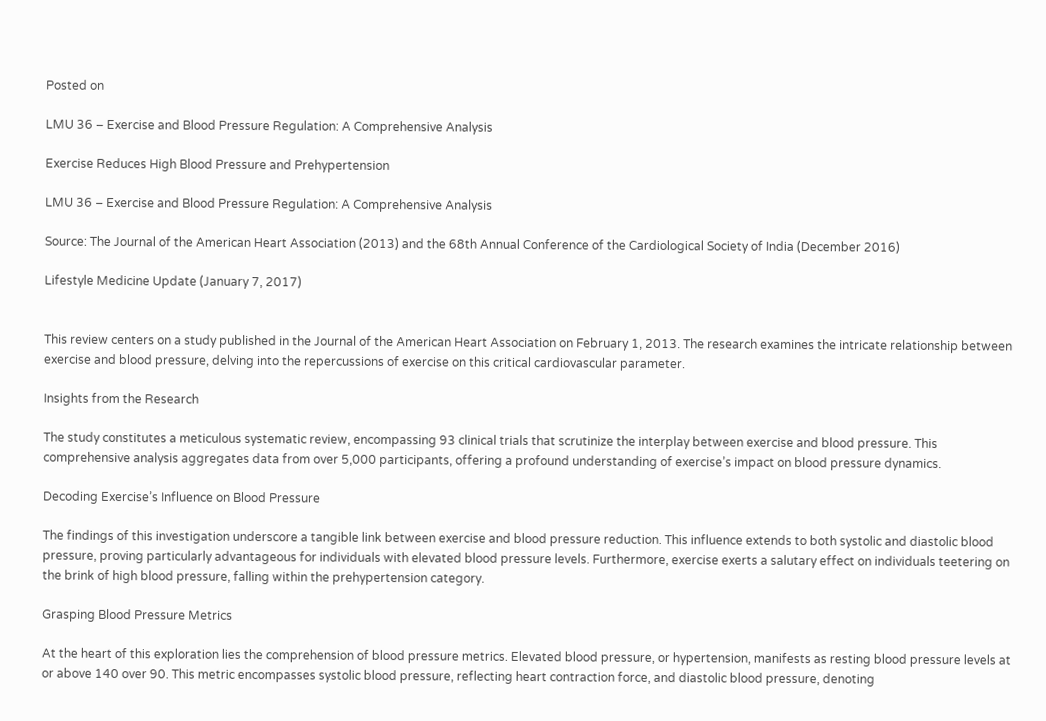Posted on

LMU 36 – Exercise and Blood Pressure Regulation: A Comprehensive Analysis

Exercise Reduces High Blood Pressure and Prehypertension

LMU 36 – Exercise and Blood Pressure Regulation: A Comprehensive Analysis

Source: The Journal of the American Heart Association (2013) and the 68th Annual Conference of the Cardiological Society of India (December 2016)

Lifestyle Medicine Update (January 7, 2017)


This review centers on a study published in the Journal of the American Heart Association on February 1, 2013. The research examines the intricate relationship between exercise and blood pressure, delving into the repercussions of exercise on this critical cardiovascular parameter.

Insights from the Research

The study constitutes a meticulous systematic review, encompassing 93 clinical trials that scrutinize the interplay between exercise and blood pressure. This comprehensive analysis aggregates data from over 5,000 participants, offering a profound understanding of exercise’s impact on blood pressure dynamics.

Decoding Exercise’s Influence on Blood Pressure

The findings of this investigation underscore a tangible link between exercise and blood pressure reduction. This influence extends to both systolic and diastolic blood pressure, proving particularly advantageous for individuals with elevated blood pressure levels. Furthermore, exercise exerts a salutary effect on individuals teetering on the brink of high blood pressure, falling within the prehypertension category.

Grasping Blood Pressure Metrics

At the heart of this exploration lies the comprehension of blood pressure metrics. Elevated blood pressure, or hypertension, manifests as resting blood pressure levels at or above 140 over 90. This metric encompasses systolic blood pressure, reflecting heart contraction force, and diastolic blood pressure, denoting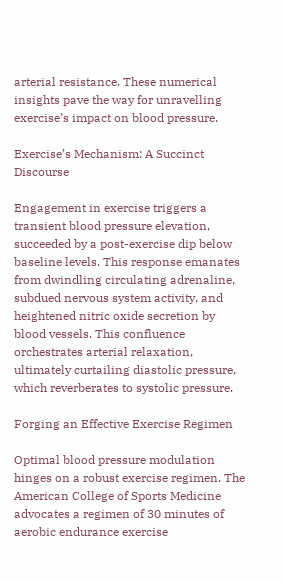arterial resistance. These numerical insights pave the way for unravelling exercise’s impact on blood pressure.

Exercise’s Mechanism: A Succinct Discourse

Engagement in exercise triggers a transient blood pressure elevation, succeeded by a post-exercise dip below baseline levels. This response emanates from dwindling circulating adrenaline, subdued nervous system activity, and heightened nitric oxide secretion by blood vessels. This confluence orchestrates arterial relaxation, ultimately curtailing diastolic pressure, which reverberates to systolic pressure.

Forging an Effective Exercise Regimen

Optimal blood pressure modulation hinges on a robust exercise regimen. The American College of Sports Medicine advocates a regimen of 30 minutes of aerobic endurance exercise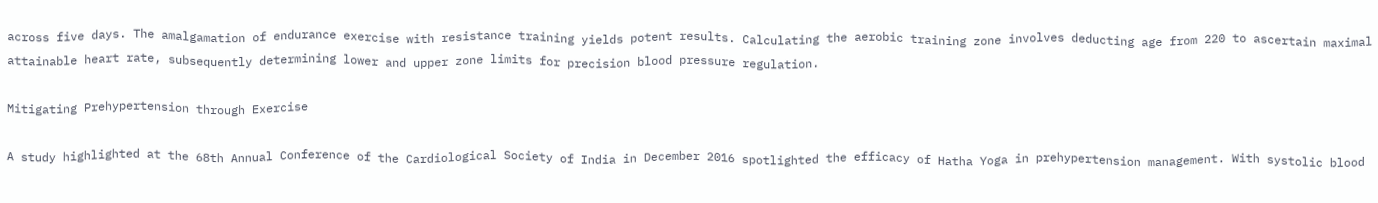across five days. The amalgamation of endurance exercise with resistance training yields potent results. Calculating the aerobic training zone involves deducting age from 220 to ascertain maximal attainable heart rate, subsequently determining lower and upper zone limits for precision blood pressure regulation.

Mitigating Prehypertension through Exercise

A study highlighted at the 68th Annual Conference of the Cardiological Society of India in December 2016 spotlighted the efficacy of Hatha Yoga in prehypertension management. With systolic blood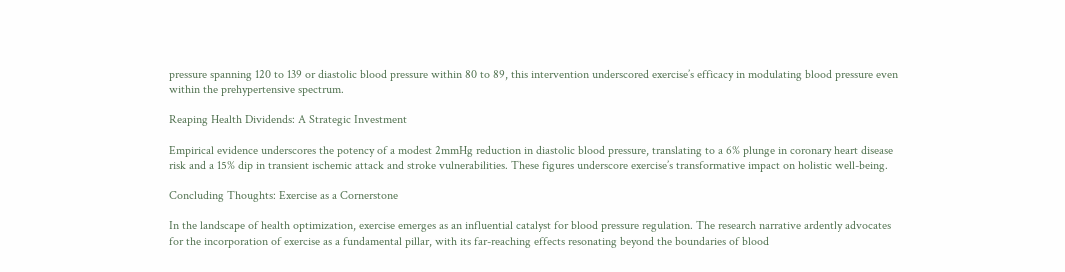pressure spanning 120 to 139 or diastolic blood pressure within 80 to 89, this intervention underscored exercise’s efficacy in modulating blood pressure even within the prehypertensive spectrum.

Reaping Health Dividends: A Strategic Investment

Empirical evidence underscores the potency of a modest 2mmHg reduction in diastolic blood pressure, translating to a 6% plunge in coronary heart disease risk and a 15% dip in transient ischemic attack and stroke vulnerabilities. These figures underscore exercise’s transformative impact on holistic well-being.

Concluding Thoughts: Exercise as a Cornerstone

In the landscape of health optimization, exercise emerges as an influential catalyst for blood pressure regulation. The research narrative ardently advocates for the incorporation of exercise as a fundamental pillar, with its far-reaching effects resonating beyond the boundaries of blood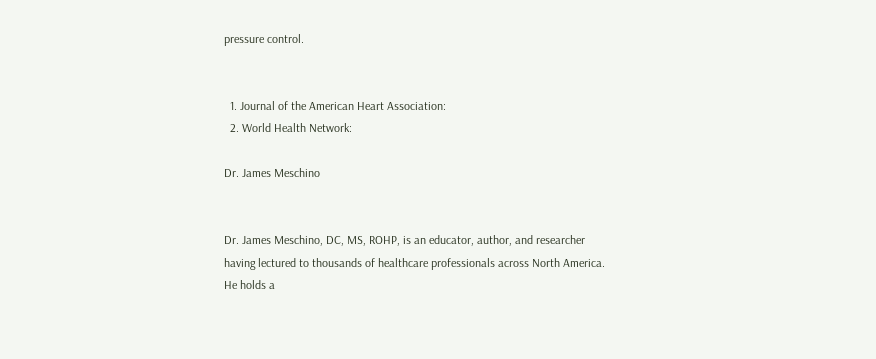pressure control.


  1. Journal of the American Heart Association:
  2. World Health Network:

Dr. James Meschino


Dr. James Meschino, DC, MS, ROHP, is an educator, author, and researcher having lectured to thousands of healthcare professionals across North America. He holds a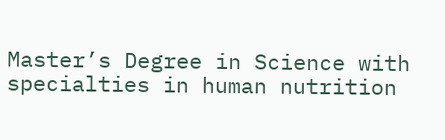Master’s Degree in Science with specialties in human nutrition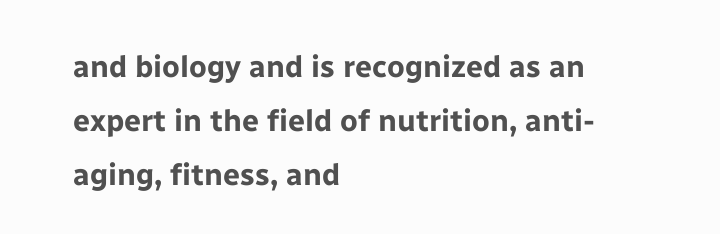and biology and is recognized as an expert in the field of nutrition, anti-aging, fitness, and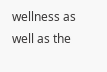wellness as well as the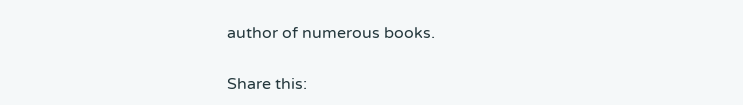author of numerous books.

Share this: